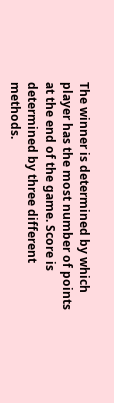The winner is determined by which player has the most number of points at the end of the game. Score is determined by three different methods.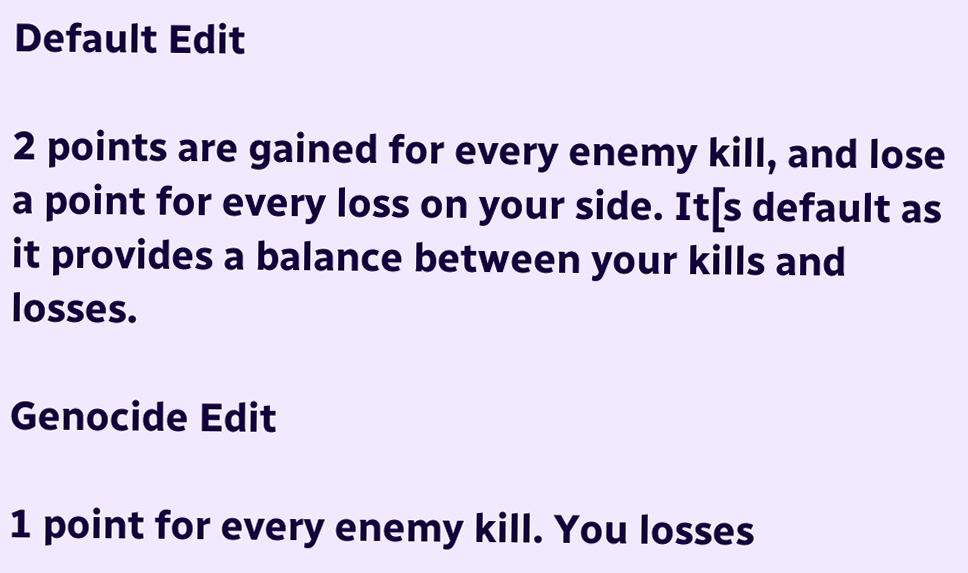Default Edit

2 points are gained for every enemy kill, and lose a point for every loss on your side. It[s default as it provides a balance between your kills and losses.

Genocide Edit

1 point for every enemy kill. You losses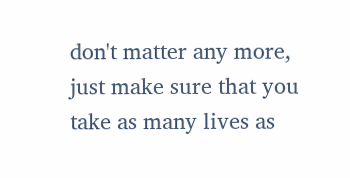don't matter any more, just make sure that you take as many lives as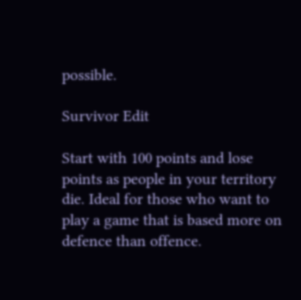possible.

Survivor Edit

Start with 100 points and lose points as people in your territory die. Ideal for those who want to play a game that is based more on defence than offence.